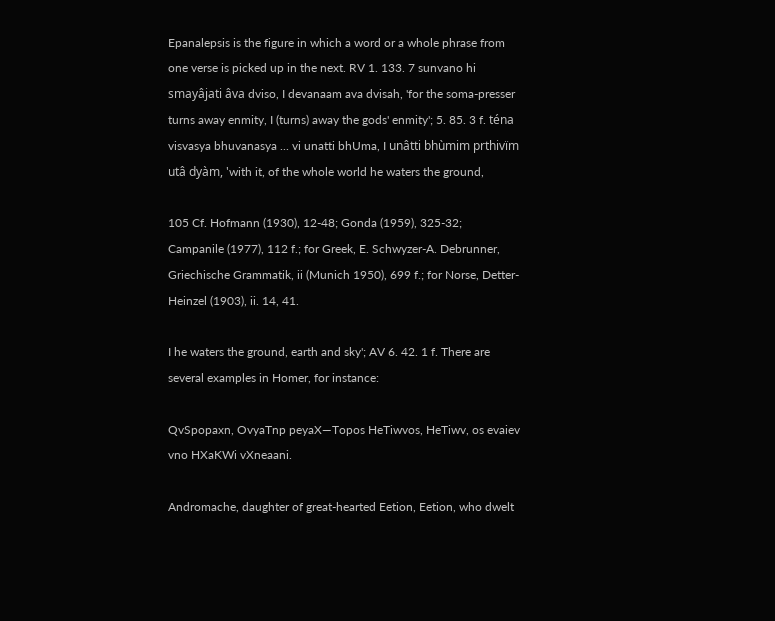Epanalepsis is the figure in which a word or a whole phrase from one verse is picked up in the next. RV 1. 133. 7 sunvano hi smayâjati âva dviso, I devanaam ava dvisah, 'for the soma-presser turns away enmity, I (turns) away the gods' enmity'; 5. 85. 3 f. téna visvasya bhuvanasya ... vi unatti bhUma, I unâtti bhùmim prthivïm utâ dyàm, 'with it, of the whole world he waters the ground,

105 Cf. Hofmann (1930), 12-48; Gonda (1959), 325-32; Campanile (1977), 112 f.; for Greek, E. Schwyzer-A. Debrunner, Griechische Grammatik, ii (Munich 1950), 699 f.; for Norse, Detter-Heinzel (1903), ii. 14, 41.

I he waters the ground, earth and sky'; AV 6. 42. 1 f. There are several examples in Homer, for instance:

QvSpopaxn, OvyaTnp peyaX—Topos HeTiwvos, HeTiwv, os evaiev vno HXaKWi vXneaani.

Andromache, daughter of great-hearted Eetion, Eetion, who dwelt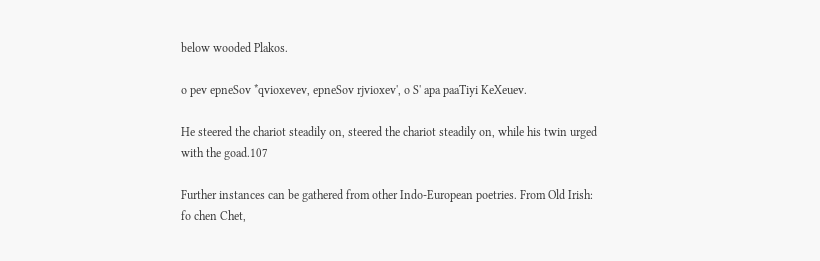below wooded Plakos.

o pev epneSov *qvioxevev, epneSov rjvioxev', o S' apa paaTiyi KeXeuev.

He steered the chariot steadily on, steered the chariot steadily on, while his twin urged with the goad.107

Further instances can be gathered from other Indo-European poetries. From Old Irish: fo chen Chet,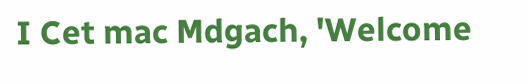I Cet mac Mdgach, 'Welcome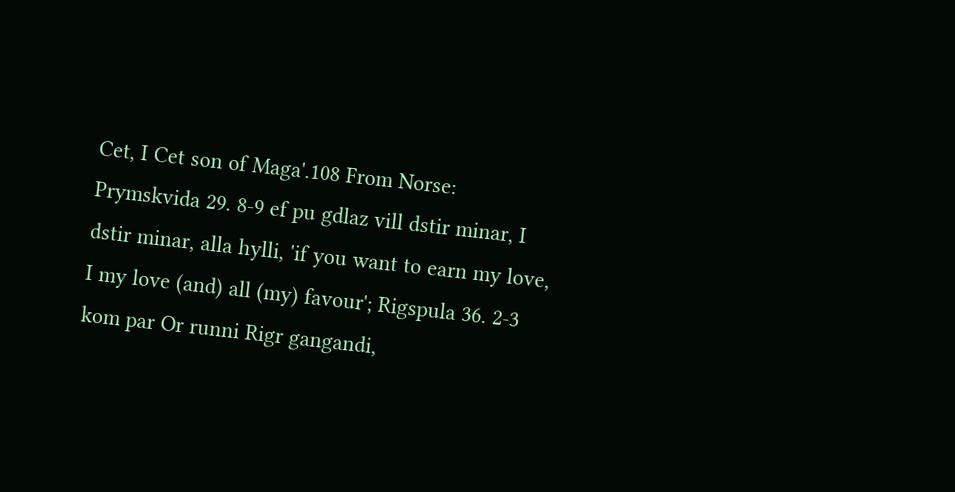Cet, I Cet son of Maga'.108 From Norse: Prymskvida 29. 8-9 ef pu gdlaz vill dstir minar, I dstir minar, alla hylli, 'if you want to earn my love, I my love (and) all (my) favour'; Rigspula 36. 2-3 kom par Or runni Rigr gangandi,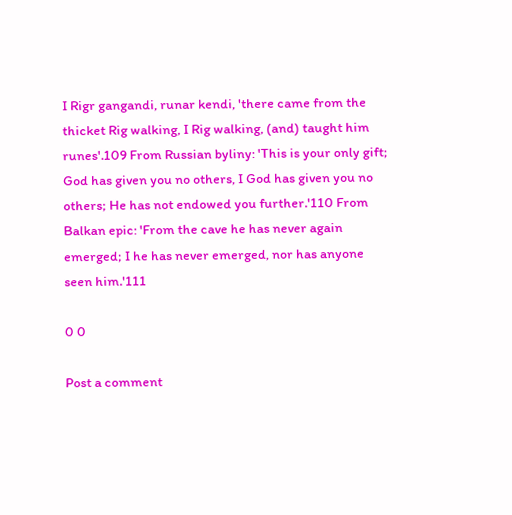I Rigr gangandi, runar kendi, 'there came from the thicket Rig walking, I Rig walking, (and) taught him runes'.109 From Russian byliny: 'This is your only gift; God has given you no others, I God has given you no others; He has not endowed you further.'110 From Balkan epic: 'From the cave he has never again emerged; I he has never emerged, nor has anyone seen him.'111

0 0

Post a comment